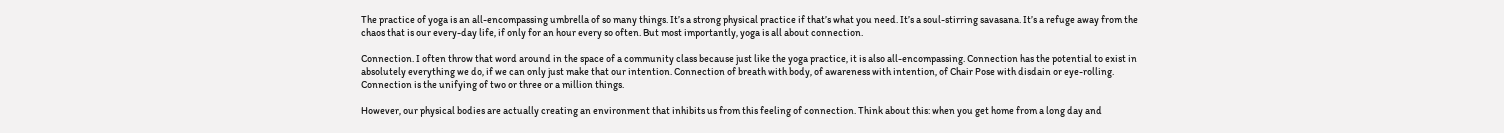The practice of yoga is an all-encompassing umbrella of so many things. It’s a strong physical practice if that’s what you need. It’s a soul-stirring savasana. It’s a refuge away from the chaos that is our every-day life, if only for an hour every so often. But most importantly, yoga is all about connection.

Connection. I often throw that word around in the space of a community class because just like the yoga practice, it is also all-encompassing. Connection has the potential to exist in absolutely everything we do, if we can only just make that our intention. Connection of breath with body, of awareness with intention, of Chair Pose with disdain or eye-rolling. Connection is the unifying of two or three or a million things.

However, our physical bodies are actually creating an environment that inhibits us from this feeling of connection. Think about this: when you get home from a long day and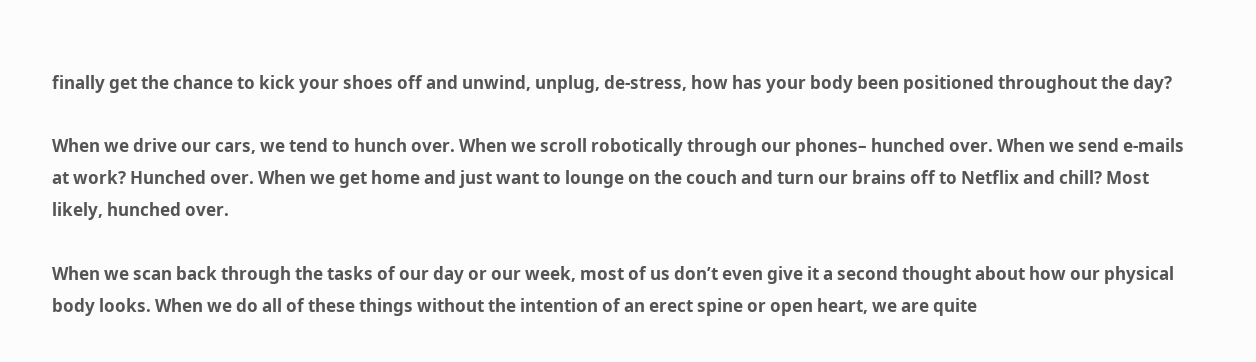finally get the chance to kick your shoes off and unwind, unplug, de-stress, how has your body been positioned throughout the day?

When we drive our cars, we tend to hunch over. When we scroll robotically through our phones– hunched over. When we send e-mails at work? Hunched over. When we get home and just want to lounge on the couch and turn our brains off to Netflix and chill? Most likely, hunched over.

When we scan back through the tasks of our day or our week, most of us don’t even give it a second thought about how our physical body looks. When we do all of these things without the intention of an erect spine or open heart, we are quite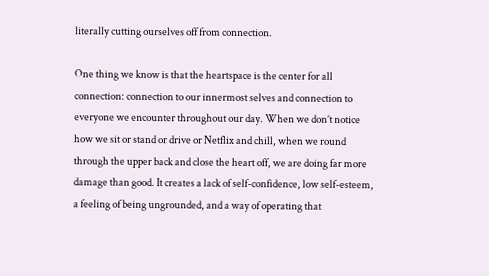literally cutting ourselves off from connection.

One thing we know is that the heartspace is the center for all connection: connection to our innermost selves and connection to everyone we encounter throughout our day. When we don’t notice how we sit or stand or drive or Netflix and chill, when we round through the upper back and close the heart off, we are doing far more damage than good. It creates a lack of self-confidence, low self-esteem, a feeling of being ungrounded, and a way of operating that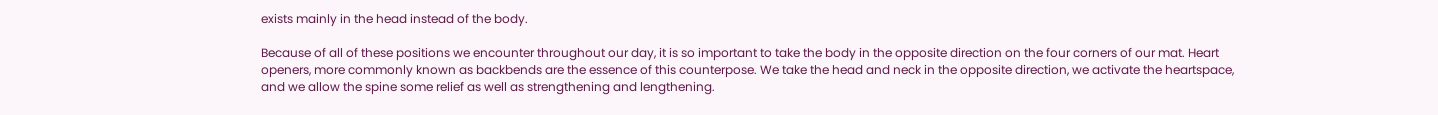exists mainly in the head instead of the body.

Because of all of these positions we encounter throughout our day, it is so important to take the body in the opposite direction on the four corners of our mat. Heart openers, more commonly known as backbends are the essence of this counterpose. We take the head and neck in the opposite direction, we activate the heartspace, and we allow the spine some relief as well as strengthening and lengthening.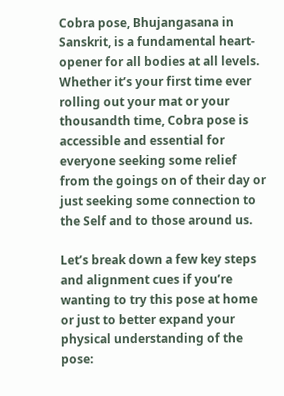Cobra pose, Bhujangasana in Sanskrit, is a fundamental heart-opener for all bodies at all levels. Whether it’s your first time ever rolling out your mat or your thousandth time, Cobra pose is accessible and essential for everyone seeking some relief from the goings on of their day or just seeking some connection to the Self and to those around us.

Let’s break down a few key steps and alignment cues if you’re wanting to try this pose at home or just to better expand your physical understanding of the pose: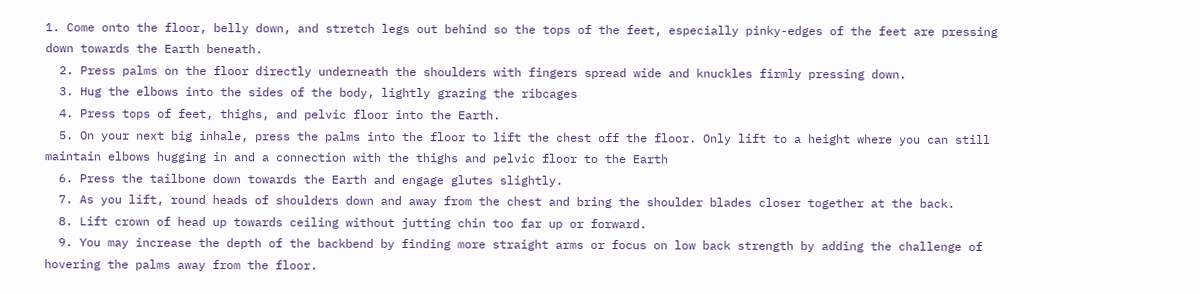1. Come onto the floor, belly down, and stretch legs out behind so the tops of the feet, especially pinky-edges of the feet are pressing down towards the Earth beneath.
  2. Press palms on the floor directly underneath the shoulders with fingers spread wide and knuckles firmly pressing down.
  3. Hug the elbows into the sides of the body, lightly grazing the ribcages
  4. Press tops of feet, thighs, and pelvic floor into the Earth.
  5. On your next big inhale, press the palms into the floor to lift the chest off the floor. Only lift to a height where you can still maintain elbows hugging in and a connection with the thighs and pelvic floor to the Earth
  6. Press the tailbone down towards the Earth and engage glutes slightly.
  7. As you lift, round heads of shoulders down and away from the chest and bring the shoulder blades closer together at the back.
  8. Lift crown of head up towards ceiling without jutting chin too far up or forward.
  9. You may increase the depth of the backbend by finding more straight arms or focus on low back strength by adding the challenge of hovering the palms away from the floor.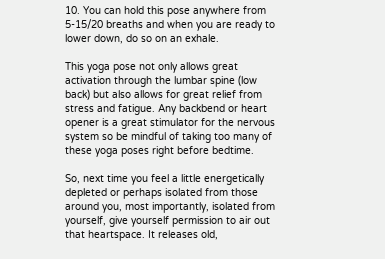10. You can hold this pose anywhere from 5-15/20 breaths and when you are ready to lower down, do so on an exhale.

This yoga pose not only allows great activation through the lumbar spine (low back) but also allows for great relief from stress and fatigue. Any backbend or heart opener is a great stimulator for the nervous system so be mindful of taking too many of these yoga poses right before bedtime.

So, next time you feel a little energetically depleted or perhaps isolated from those around you, most importantly, isolated from yourself, give yourself permission to air out that heartspace. It releases old,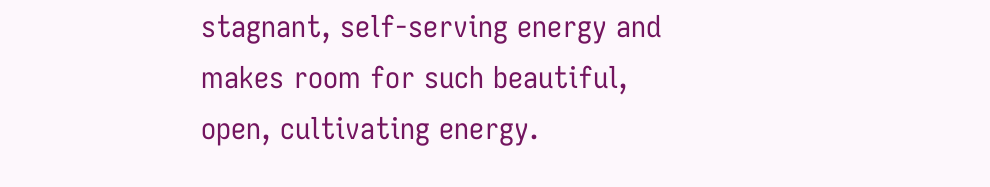stagnant, self-serving energy and makes room for such beautiful, open, cultivating energy.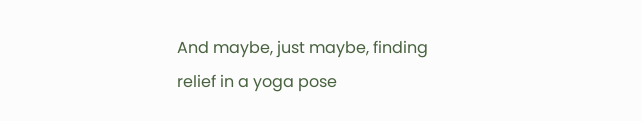And maybe, just maybe, finding relief in a yoga pose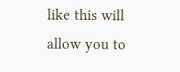like this will allow you to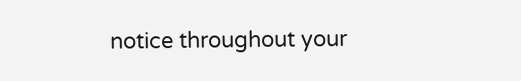notice throughout your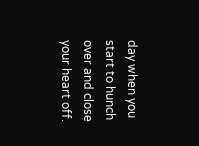day when you start to hunch over and close your heart off.